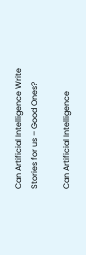Can Artificial Intelligence Write Stories for us – Good Ones?

Can Artificial Intelligence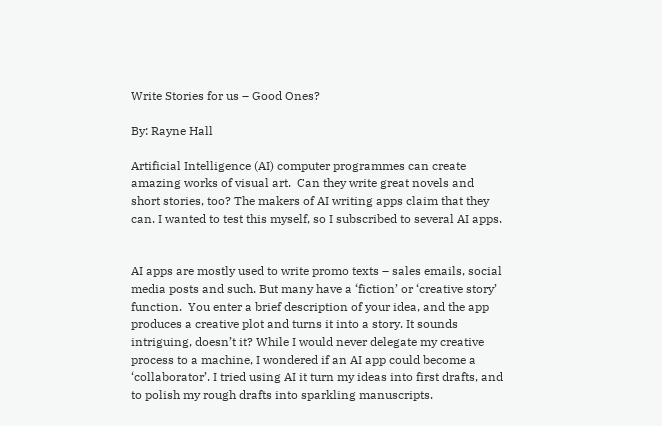Write Stories for us – Good Ones?

By: Rayne Hall

Artificial Intelligence (AI) computer programmes can create amazing works of visual art.  Can they write great novels and short stories, too? The makers of AI writing apps claim that they can. I wanted to test this myself, so I subscribed to several AI apps.


AI apps are mostly used to write promo texts – sales emails, social media posts and such. But many have a ‘fiction’ or ‘creative story’ function.  You enter a brief description of your idea, and the app produces a creative plot and turns it into a story. It sounds intriguing, doesn’t it? While I would never delegate my creative process to a machine, I wondered if an AI app could become a ‘collaborator’. I tried using AI it turn my ideas into first drafts, and to polish my rough drafts into sparkling manuscripts.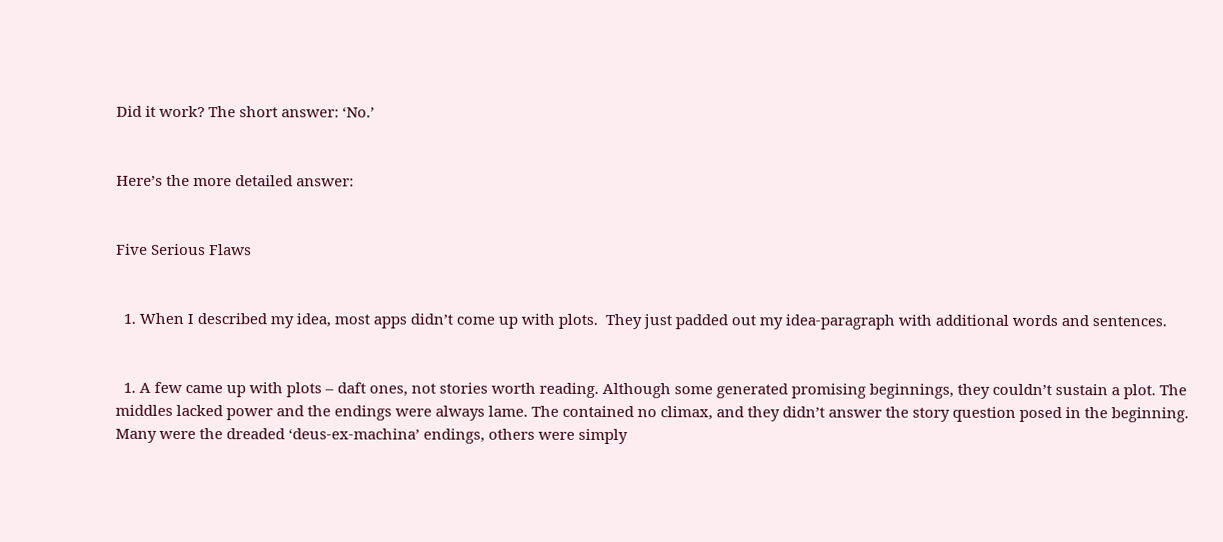Did it work? The short answer: ‘No.’


Here’s the more detailed answer:


Five Serious Flaws


  1. When I described my idea, most apps didn’t come up with plots.  They just padded out my idea-paragraph with additional words and sentences.


  1. A few came up with plots – daft ones, not stories worth reading. Although some generated promising beginnings, they couldn’t sustain a plot. The middles lacked power and the endings were always lame. The contained no climax, and they didn’t answer the story question posed in the beginning. Many were the dreaded ‘deus-ex-machina’ endings, others were simply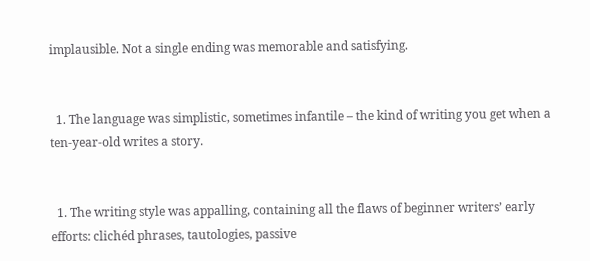implausible. Not a single ending was memorable and satisfying.


  1. The language was simplistic, sometimes infantile – the kind of writing you get when a ten-year-old writes a story.


  1. The writing style was appalling, containing all the flaws of beginner writers’ early efforts: clichéd phrases, tautologies, passive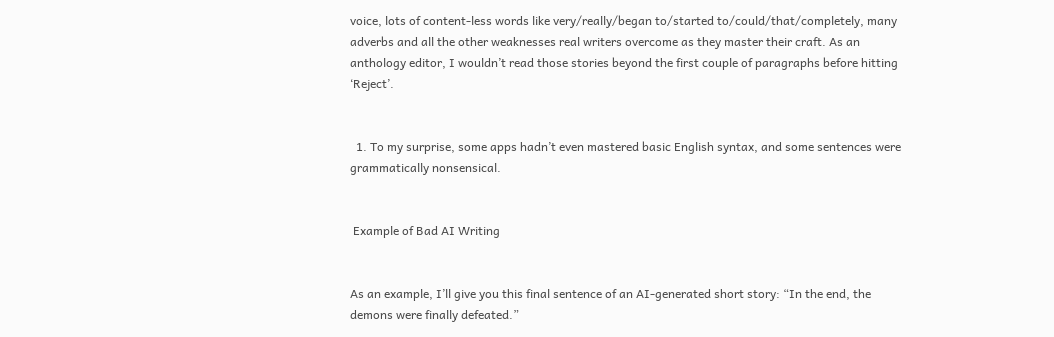voice, lots of content-less words like very/really/began to/started to/could/that/completely, many adverbs and all the other weaknesses real writers overcome as they master their craft. As an anthology editor, I wouldn’t read those stories beyond the first couple of paragraphs before hitting ‘Reject’.


  1. To my surprise, some apps hadn’t even mastered basic English syntax, and some sentences were grammatically nonsensical.


 Example of Bad AI Writing


As an example, I’ll give you this final sentence of an AI-generated short story: “In the end, the demons were finally defeated.”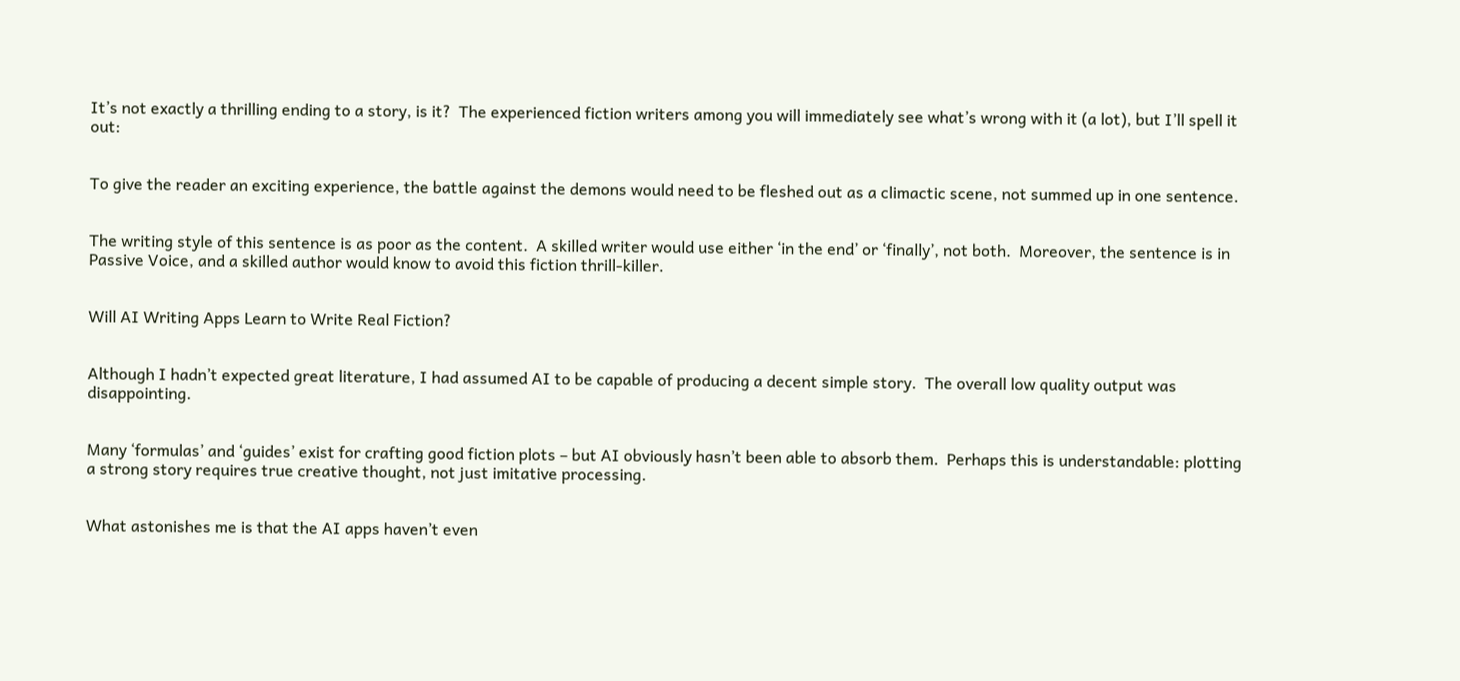It’s not exactly a thrilling ending to a story, is it?  The experienced fiction writers among you will immediately see what’s wrong with it (a lot), but I’ll spell it out:


To give the reader an exciting experience, the battle against the demons would need to be fleshed out as a climactic scene, not summed up in one sentence.


The writing style of this sentence is as poor as the content.  A skilled writer would use either ‘in the end’ or ‘finally’, not both.  Moreover, the sentence is in Passive Voice, and a skilled author would know to avoid this fiction thrill-killer.


Will AI Writing Apps Learn to Write Real Fiction?


Although I hadn’t expected great literature, I had assumed AI to be capable of producing a decent simple story.  The overall low quality output was disappointing.


Many ‘formulas’ and ‘guides’ exist for crafting good fiction plots – but AI obviously hasn’t been able to absorb them.  Perhaps this is understandable: plotting a strong story requires true creative thought, not just imitative processing.


What astonishes me is that the AI apps haven’t even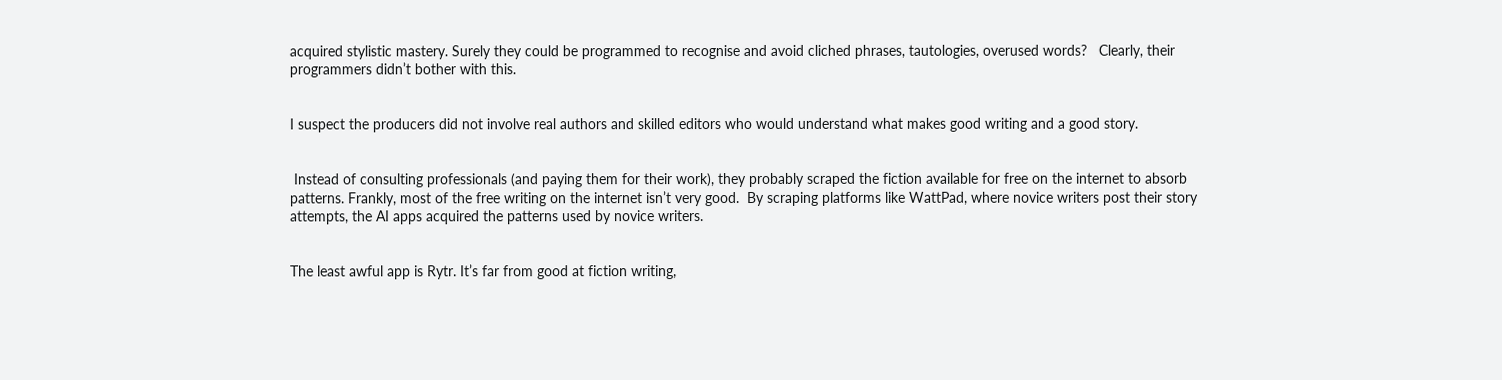acquired stylistic mastery. Surely they could be programmed to recognise and avoid cliched phrases, tautologies, overused words?   Clearly, their programmers didn’t bother with this.


I suspect the producers did not involve real authors and skilled editors who would understand what makes good writing and a good story.


 Instead of consulting professionals (and paying them for their work), they probably scraped the fiction available for free on the internet to absorb patterns. Frankly, most of the free writing on the internet isn’t very good.  By scraping platforms like WattPad, where novice writers post their story attempts, the AI apps acquired the patterns used by novice writers.


The least awful app is Rytr. It’s far from good at fiction writing,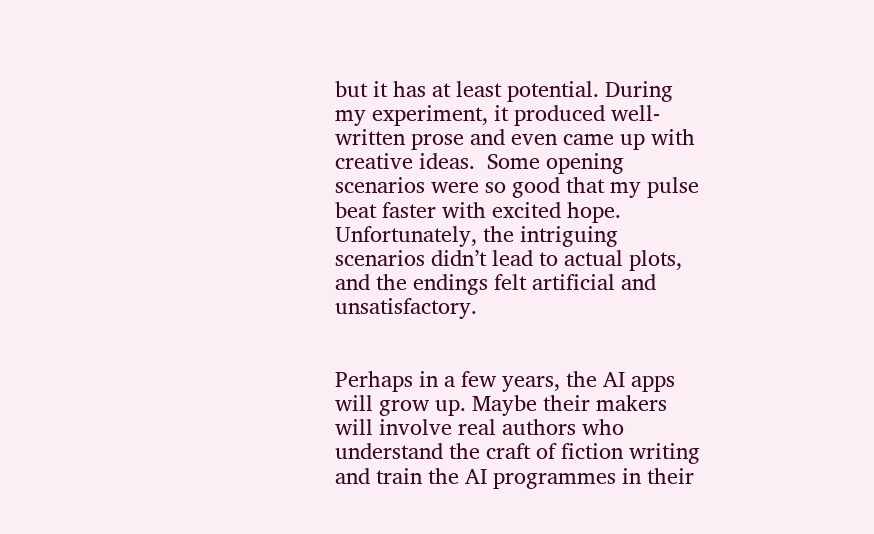but it has at least potential. During my experiment, it produced well-written prose and even came up with creative ideas.  Some opening scenarios were so good that my pulse beat faster with excited hope. Unfortunately, the intriguing scenarios didn’t lead to actual plots, and the endings felt artificial and unsatisfactory.


Perhaps in a few years, the AI apps will grow up. Maybe their makers will involve real authors who understand the craft of fiction writing and train the AI programmes in their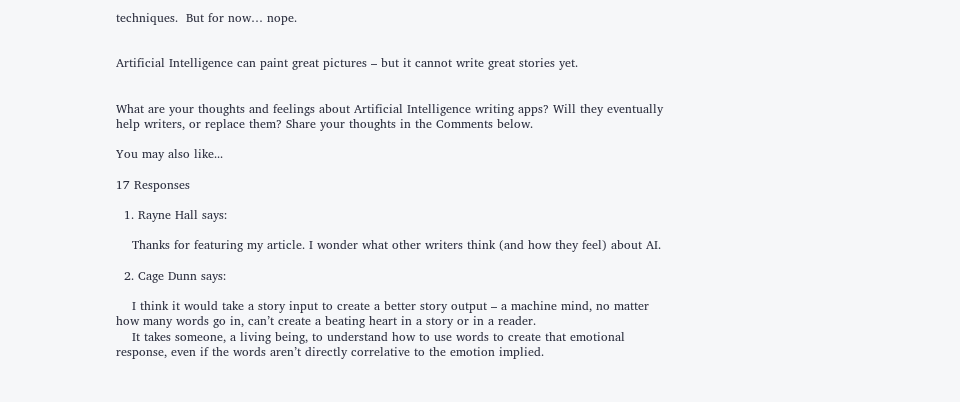techniques.  But for now… nope.


Artificial Intelligence can paint great pictures – but it cannot write great stories yet.


What are your thoughts and feelings about Artificial Intelligence writing apps? Will they eventually help writers, or replace them? Share your thoughts in the Comments below.

You may also like...

17 Responses

  1. Rayne Hall says:

    Thanks for featuring my article. I wonder what other writers think (and how they feel) about AI.

  2. Cage Dunn says:

    I think it would take a story input to create a better story output – a machine mind, no matter how many words go in, can’t create a beating heart in a story or in a reader.
    It takes someone, a living being, to understand how to use words to create that emotional response, even if the words aren’t directly correlative to the emotion implied.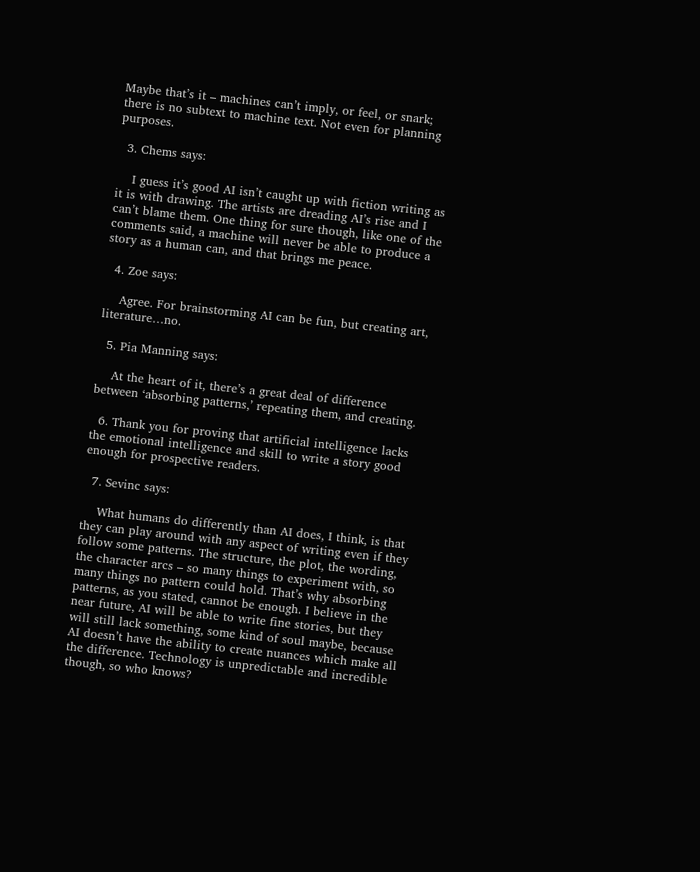Maybe that’s it – machines can’t imply, or feel, or snark; there is no subtext to machine text. Not even for planning purposes.

  3. Chems says:

    I guess it’s good AI isn’t caught up with fiction writing as it is with drawing. The artists are dreading AI’s rise and I can’t blame them. One thing for sure though, like one of the comments said, a machine will never be able to produce a story as a human can, and that brings me peace.

  4. Zoe says:

    Agree. For brainstorming AI can be fun, but creating art, literature…no.

  5. Pia Manning says:

    At the heart of it, there’s a great deal of difference between ‘absorbing patterns,’ repeating them, and creating.

  6. Thank you for proving that artificial intelligence lacks the emotional intelligence and skill to write a story good enough for prospective readers.

  7. Sevinc says:

    What humans do differently than AI does, I think, is that they can play around with any aspect of writing even if they follow some patterns. The structure, the plot, the wording, the character arcs – so many things to experiment with, so many things no pattern could hold. That’s why absorbing patterns, as you stated, cannot be enough. I believe in the near future, AI will be able to write fine stories, but they will still lack something, some kind of soul maybe, because AI doesn’t have the ability to create nuances which make all the difference. Technology is unpredictable and incredible though, so who knows?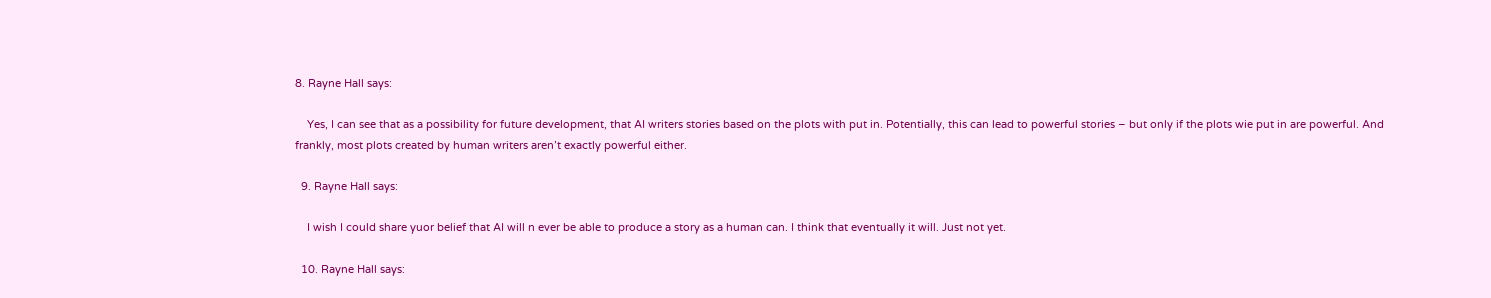8. Rayne Hall says:

    Yes, I can see that as a possibility for future development, that AI writers stories based on the plots with put in. Potentially, this can lead to powerful stories – but only if the plots wie put in are powerful. And frankly, most plots created by human writers aren’t exactly powerful either.

  9. Rayne Hall says:

    I wish I could share yuor belief that AI will n ever be able to produce a story as a human can. I think that eventually it will. Just not yet.

  10. Rayne Hall says: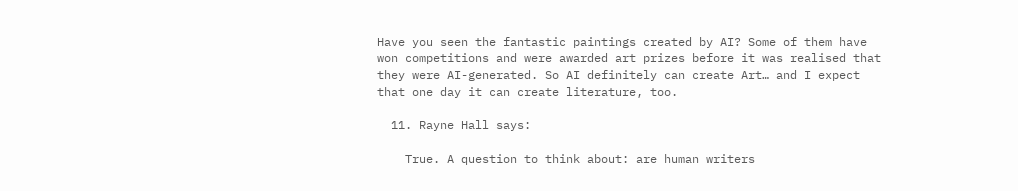Have you seen the fantastic paintings created by AI? Some of them have won competitions and were awarded art prizes before it was realised that they were AI-generated. So AI definitely can create Art… and I expect that one day it can create literature, too.

  11. Rayne Hall says:

    True. A question to think about: are human writers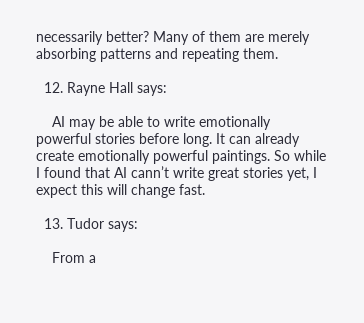necessarily better? Many of them are merely absorbing patterns and repeating them.

  12. Rayne Hall says:

    AI may be able to write emotionally powerful stories before long. It can already create emotionally powerful paintings. So while I found that AI cann’t write great stories yet, I expect this will change fast.

  13. Tudor says:

    From a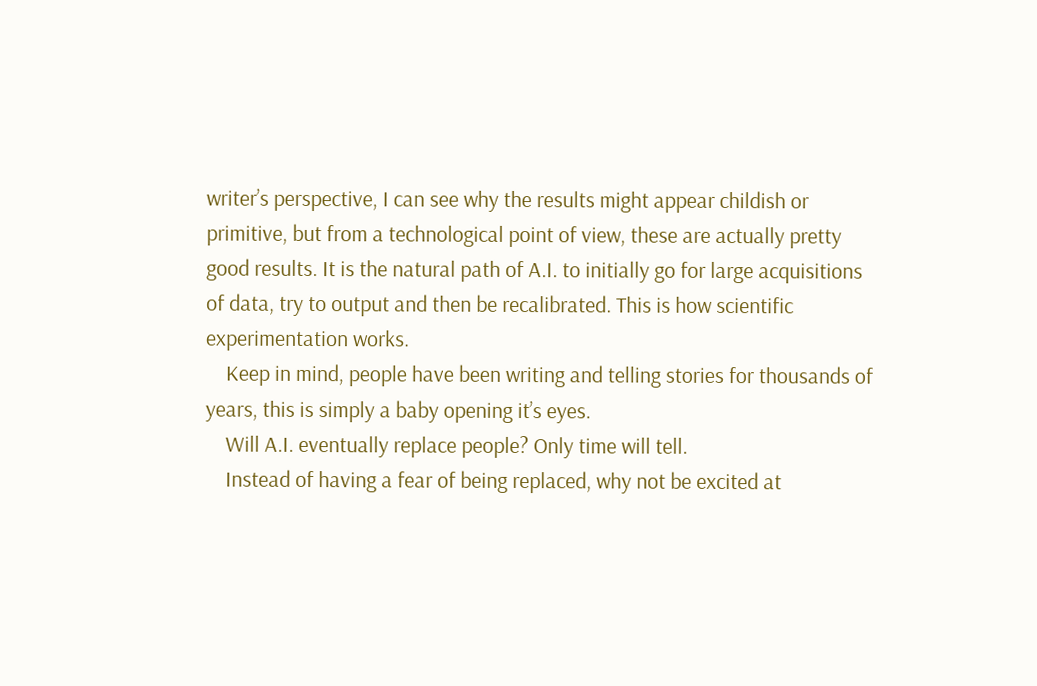writer’s perspective, I can see why the results might appear childish or primitive, but from a technological point of view, these are actually pretty good results. It is the natural path of A.I. to initially go for large acquisitions of data, try to output and then be recalibrated. This is how scientific experimentation works.
    Keep in mind, people have been writing and telling stories for thousands of years, this is simply a baby opening it’s eyes.
    Will A.I. eventually replace people? Only time will tell.
    Instead of having a fear of being replaced, why not be excited at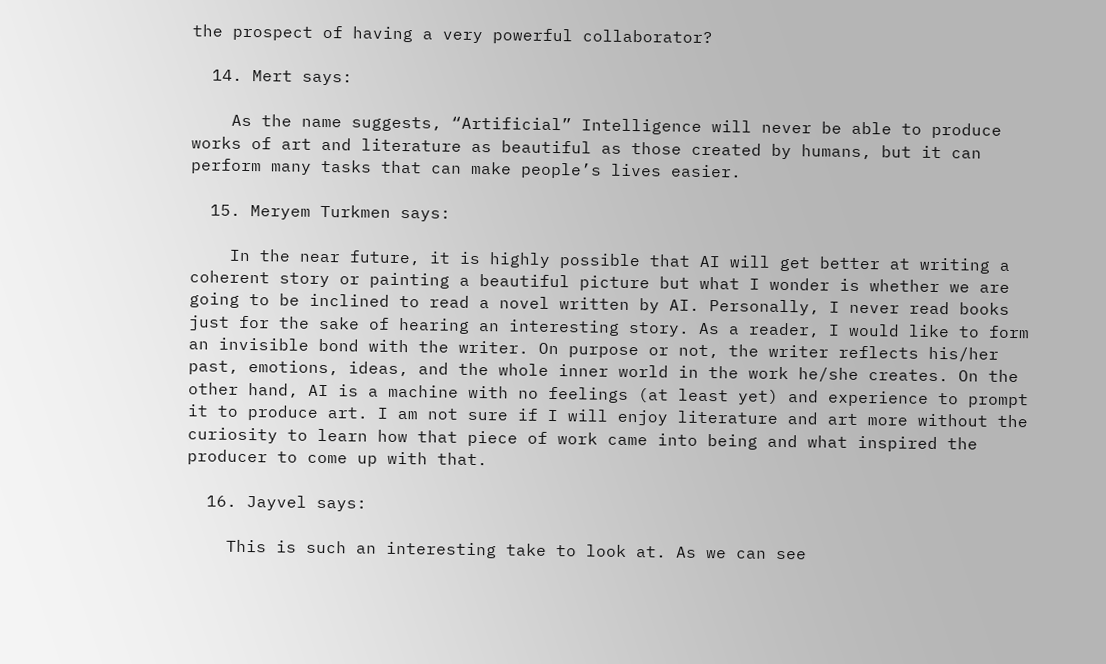the prospect of having a very powerful collaborator?

  14. Mert says:

    As the name suggests, “Artificial” Intelligence will never be able to produce works of art and literature as beautiful as those created by humans, but it can perform many tasks that can make people’s lives easier.

  15. Meryem Turkmen says:

    In the near future, it is highly possible that AI will get better at writing a coherent story or painting a beautiful picture but what I wonder is whether we are going to be inclined to read a novel written by AI. Personally, I never read books just for the sake of hearing an interesting story. As a reader, I would like to form an invisible bond with the writer. On purpose or not, the writer reflects his/her past, emotions, ideas, and the whole inner world in the work he/she creates. On the other hand, AI is a machine with no feelings (at least yet) and experience to prompt it to produce art. I am not sure if I will enjoy literature and art more without the curiosity to learn how that piece of work came into being and what inspired the producer to come up with that.

  16. Jayvel says:

    This is such an interesting take to look at. As we can see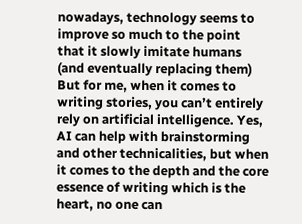nowadays, technology seems to improve so much to the point that it slowly imitate humans (and eventually replacing them) But for me, when it comes to writing stories, you can’t entirely rely on artificial intelligence. Yes, AI can help with brainstorming and other technicalities, but when it comes to the depth and the core essence of writing which is the heart, no one can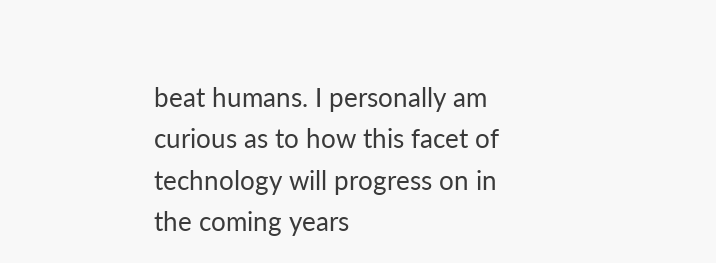beat humans. I personally am curious as to how this facet of technology will progress on in the coming years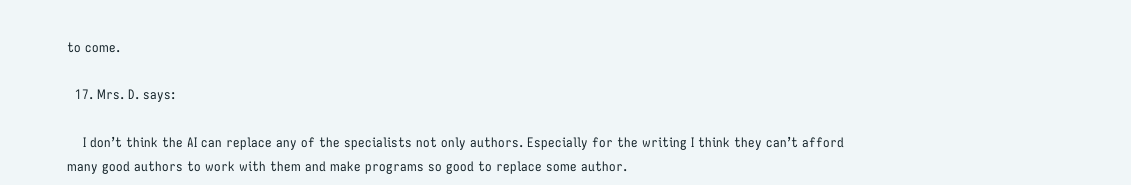to come.

  17. Mrs. D. says:

    I don’t think the AI can replace any of the specialists not only authors. Especially for the writing I think they can’t afford many good authors to work with them and make programs so good to replace some author.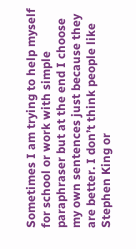Sometimes I am trying to help myself for school or work with simple paraphraser but at the end I choose my own sentences just because they are better. I don’t think people like Stephen King or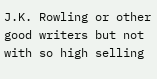J.K. Rowling or other good writers but not with so high selling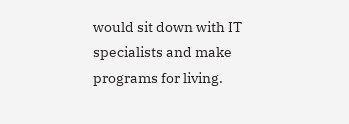would sit down with IT specialists and make programs for living.